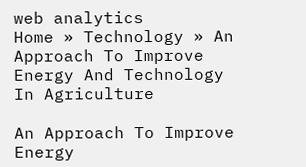web analytics
Home » Technology » An Approach To Improve Energy And Technology In Agriculture

An Approach To Improve Energy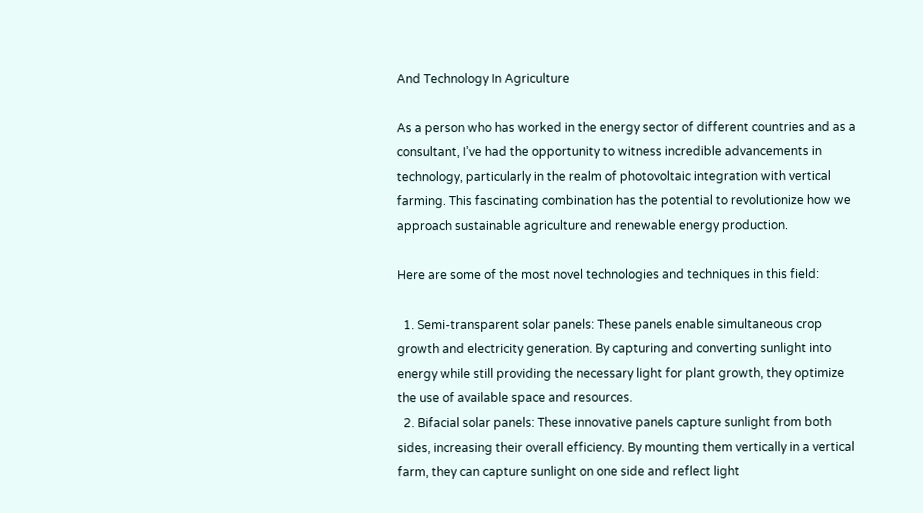And Technology In Agriculture

As a person who has worked in the energy sector of different countries and as a consultant, I’ve had the opportunity to witness incredible advancements in technology, particularly in the realm of photovoltaic integration with vertical farming. This fascinating combination has the potential to revolutionize how we approach sustainable agriculture and renewable energy production.

Here are some of the most novel technologies and techniques in this field:

  1. Semi-transparent solar panels: These panels enable simultaneous crop growth and electricity generation. By capturing and converting sunlight into energy while still providing the necessary light for plant growth, they optimize the use of available space and resources.
  2. Bifacial solar panels: These innovative panels capture sunlight from both sides, increasing their overall efficiency. By mounting them vertically in a vertical farm, they can capture sunlight on one side and reflect light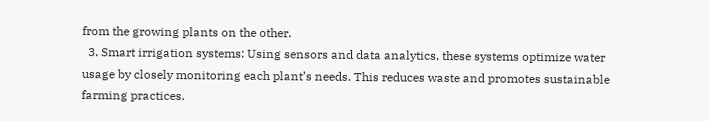from the growing plants on the other.
  3. Smart irrigation systems: Using sensors and data analytics, these systems optimize water usage by closely monitoring each plant’s needs. This reduces waste and promotes sustainable farming practices.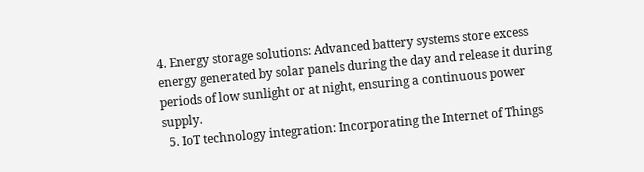4. Energy storage solutions: Advanced battery systems store excess energy generated by solar panels during the day and release it during periods of low sunlight or at night, ensuring a continuous power supply.
  5. IoT technology integration: Incorporating the Internet of Things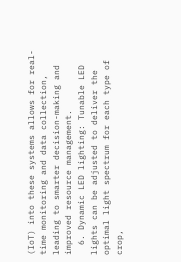(IoT) into these systems allows for real-time monitoring and data collection, leading to smarter decision-making and improved resource management.
  6. Dynamic LED lighting: Tunable LED lights can be adjusted to deliver the optimal light spectrum for each type of crop,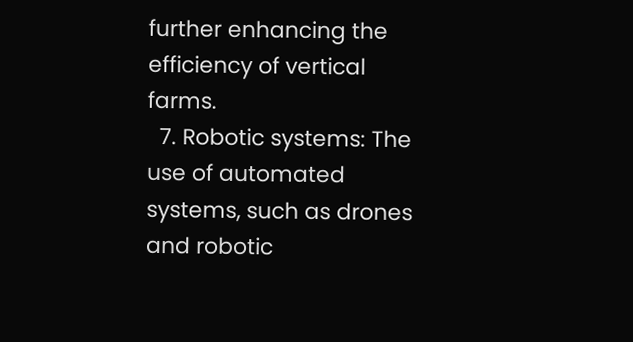further enhancing the efficiency of vertical farms.
  7. Robotic systems: The use of automated systems, such as drones and robotic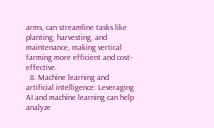arms, can streamline tasks like planting, harvesting, and maintenance, making vertical farming more efficient and cost-effective.
  8. Machine learning and artificial intelligence: Leveraging AI and machine learning can help analyze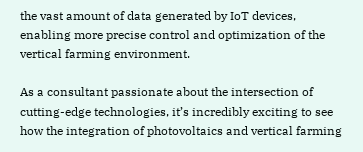the vast amount of data generated by IoT devices, enabling more precise control and optimization of the vertical farming environment.

As a consultant passionate about the intersection of cutting-edge technologies, it’s incredibly exciting to see how the integration of photovoltaics and vertical farming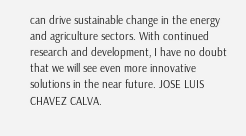can drive sustainable change in the energy and agriculture sectors. With continued research and development, I have no doubt that we will see even more innovative solutions in the near future. JOSE LUIS CHAVEZ CALVA.